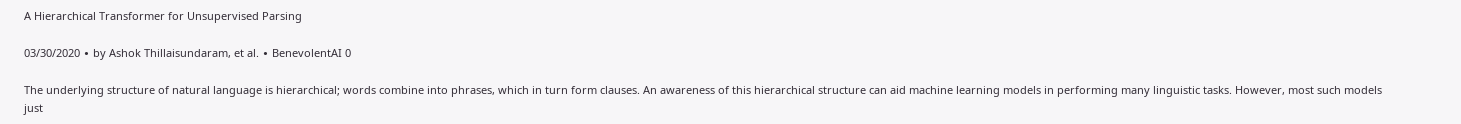A Hierarchical Transformer for Unsupervised Parsing

03/30/2020 ∙ by Ashok Thillaisundaram, et al. ∙ BenevolentAI 0

The underlying structure of natural language is hierarchical; words combine into phrases, which in turn form clauses. An awareness of this hierarchical structure can aid machine learning models in performing many linguistic tasks. However, most such models just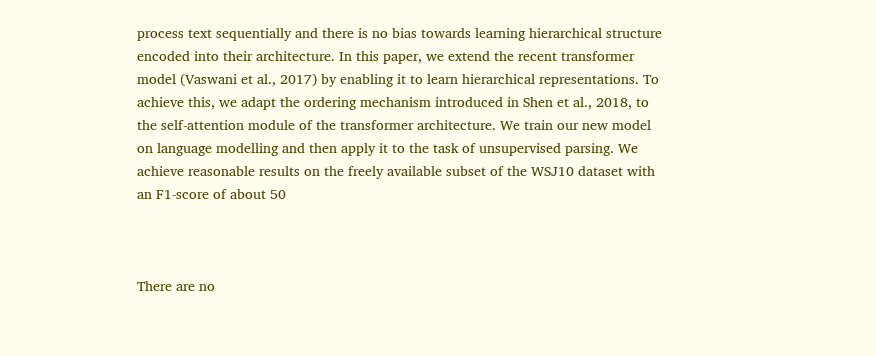process text sequentially and there is no bias towards learning hierarchical structure encoded into their architecture. In this paper, we extend the recent transformer model (Vaswani et al., 2017) by enabling it to learn hierarchical representations. To achieve this, we adapt the ordering mechanism introduced in Shen et al., 2018, to the self-attention module of the transformer architecture. We train our new model on language modelling and then apply it to the task of unsupervised parsing. We achieve reasonable results on the freely available subset of the WSJ10 dataset with an F1-score of about 50



There are no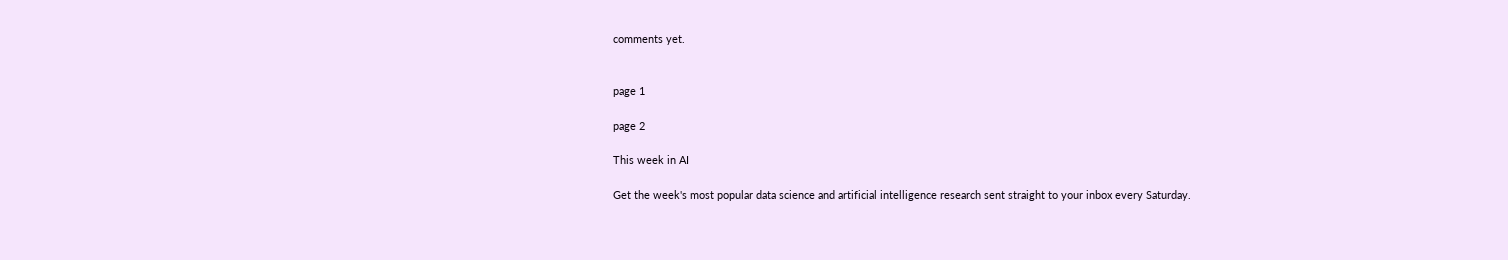comments yet.


page 1

page 2

This week in AI

Get the week's most popular data science and artificial intelligence research sent straight to your inbox every Saturday.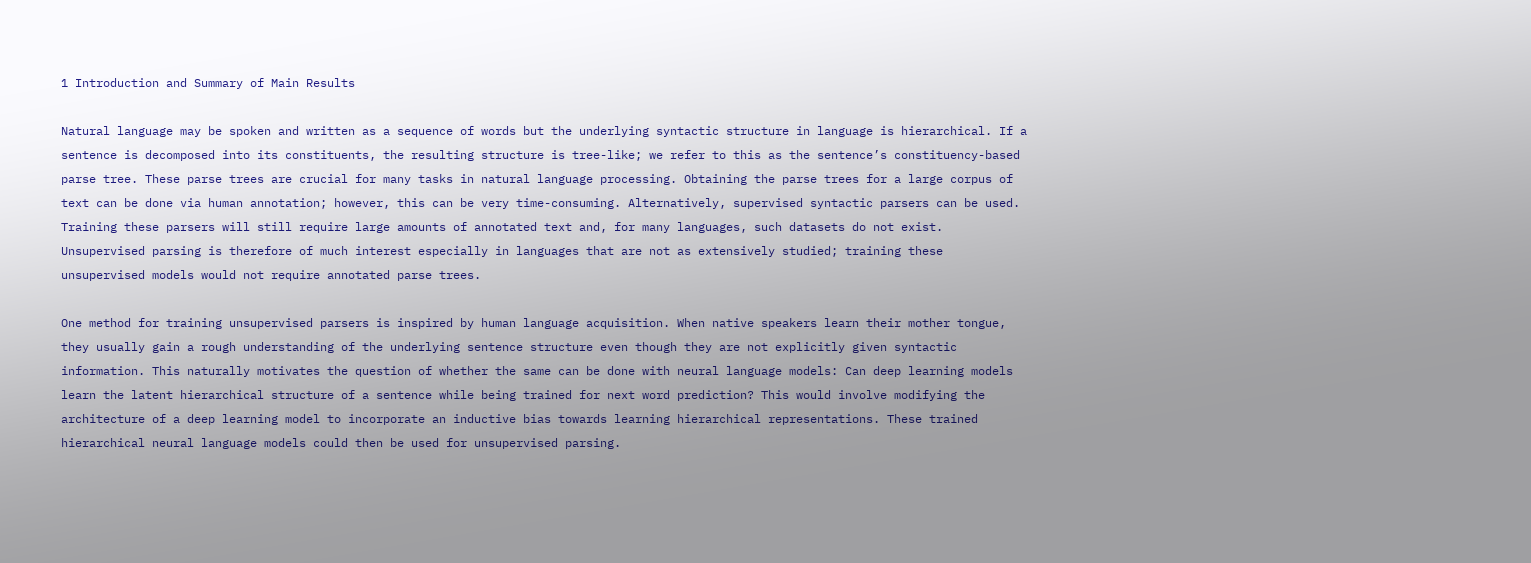1 Introduction and Summary of Main Results

Natural language may be spoken and written as a sequence of words but the underlying syntactic structure in language is hierarchical. If a sentence is decomposed into its constituents, the resulting structure is tree-like; we refer to this as the sentence’s constituency-based parse tree. These parse trees are crucial for many tasks in natural language processing. Obtaining the parse trees for a large corpus of text can be done via human annotation; however, this can be very time-consuming. Alternatively, supervised syntactic parsers can be used. Training these parsers will still require large amounts of annotated text and, for many languages, such datasets do not exist. Unsupervised parsing is therefore of much interest especially in languages that are not as extensively studied; training these unsupervised models would not require annotated parse trees.

One method for training unsupervised parsers is inspired by human language acquisition. When native speakers learn their mother tongue, they usually gain a rough understanding of the underlying sentence structure even though they are not explicitly given syntactic information. This naturally motivates the question of whether the same can be done with neural language models: Can deep learning models learn the latent hierarchical structure of a sentence while being trained for next word prediction? This would involve modifying the architecture of a deep learning model to incorporate an inductive bias towards learning hierarchical representations. These trained hierarchical neural language models could then be used for unsupervised parsing.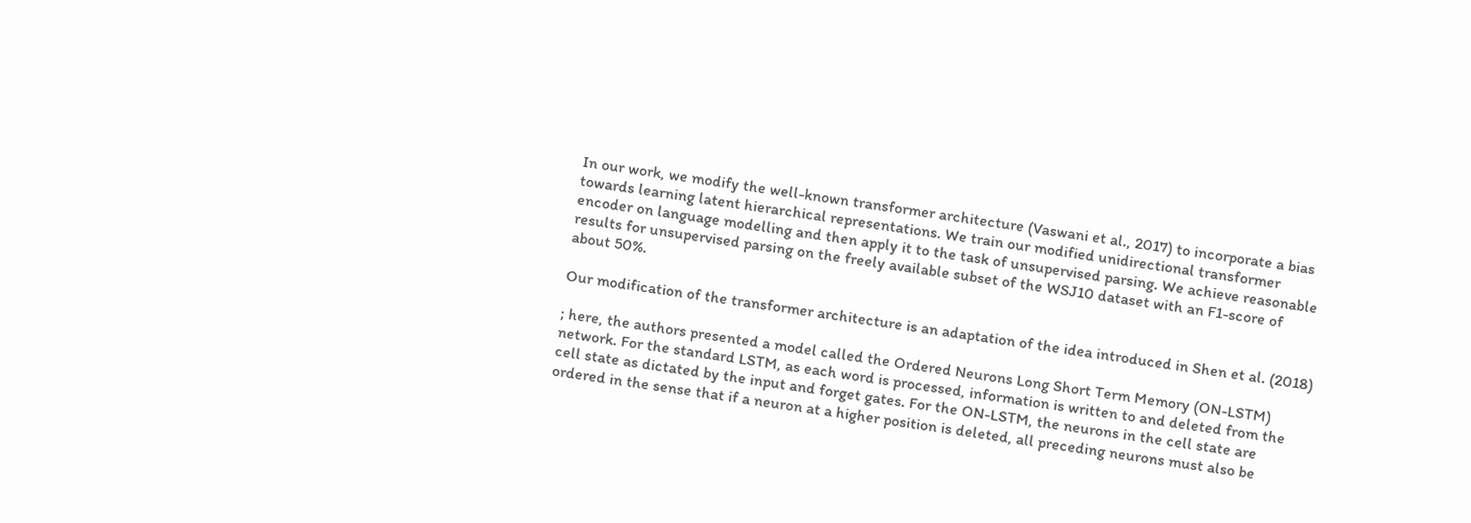In our work, we modify the well-known transformer architecture (Vaswani et al., 2017) to incorporate a bias towards learning latent hierarchical representations. We train our modified unidirectional transformer encoder on language modelling and then apply it to the task of unsupervised parsing. We achieve reasonable results for unsupervised parsing on the freely available subset of the WSJ10 dataset with an F1-score of about 50%.

Our modification of the transformer architecture is an adaptation of the idea introduced in Shen et al. (2018)

; here, the authors presented a model called the Ordered Neurons Long Short Term Memory (ON-LSTM) network. For the standard LSTM, as each word is processed, information is written to and deleted from the cell state as dictated by the input and forget gates. For the ON-LSTM, the neurons in the cell state are ordered in the sense that if a neuron at a higher position is deleted, all preceding neurons must also be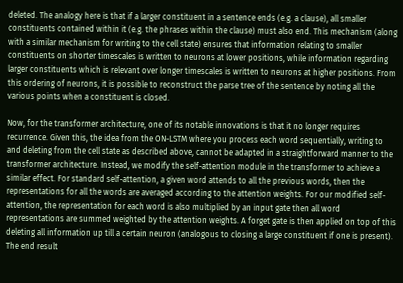deleted. The analogy here is that if a larger constituent in a sentence ends (e.g. a clause), all smaller constituents contained within it (e.g. the phrases within the clause) must also end. This mechanism (along with a similar mechanism for writing to the cell state) ensures that information relating to smaller constituents on shorter timescales is written to neurons at lower positions, while information regarding larger constituents which is relevant over longer timescales is written to neurons at higher positions. From this ordering of neurons, it is possible to reconstruct the parse tree of the sentence by noting all the various points when a constituent is closed.

Now, for the transformer architecture, one of its notable innovations is that it no longer requires recurrence. Given this, the idea from the ON-LSTM where you process each word sequentially, writing to and deleting from the cell state as described above, cannot be adapted in a straightforward manner to the transformer architecture. Instead, we modify the self-attention module in the transformer to achieve a similar effect. For standard self-attention, a given word attends to all the previous words, then the representations for all the words are averaged according to the attention weights. For our modified self-attention, the representation for each word is also multiplied by an input gate then all word representations are summed weighted by the attention weights. A forget gate is then applied on top of this deleting all information up till a certain neuron (analogous to closing a large constituent if one is present). The end result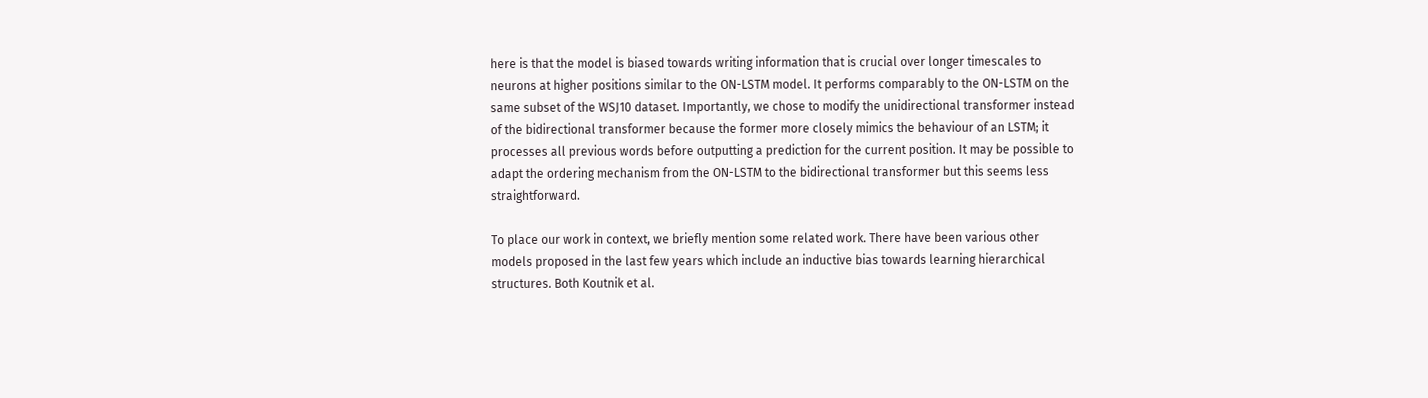here is that the model is biased towards writing information that is crucial over longer timescales to neurons at higher positions similar to the ON-LSTM model. It performs comparably to the ON-LSTM on the same subset of the WSJ10 dataset. Importantly, we chose to modify the unidirectional transformer instead of the bidirectional transformer because the former more closely mimics the behaviour of an LSTM; it processes all previous words before outputting a prediction for the current position. It may be possible to adapt the ordering mechanism from the ON-LSTM to the bidirectional transformer but this seems less straightforward.

To place our work in context, we briefly mention some related work. There have been various other models proposed in the last few years which include an inductive bias towards learning hierarchical structures. Both Koutnik et al.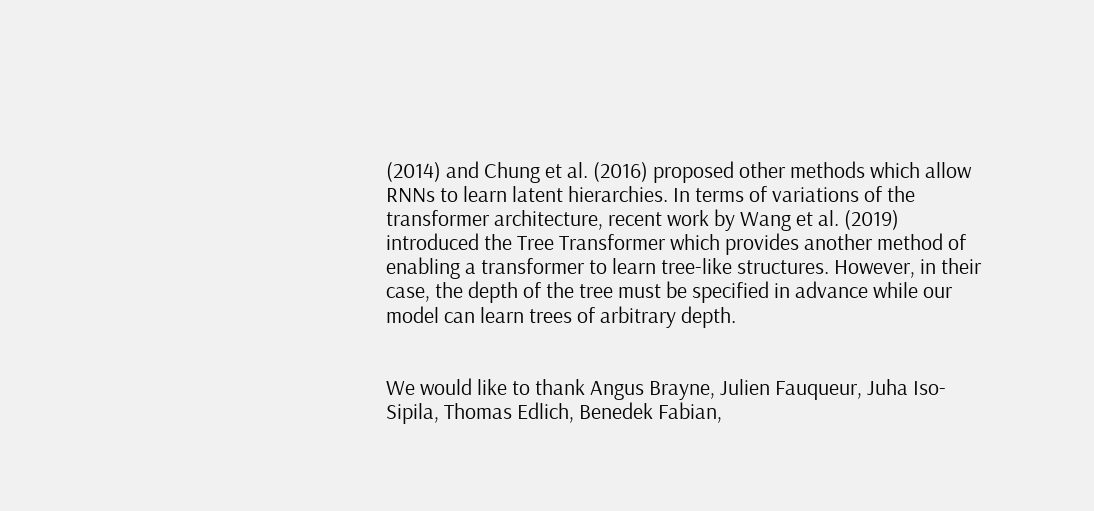(2014) and Chung et al. (2016) proposed other methods which allow RNNs to learn latent hierarchies. In terms of variations of the transformer architecture, recent work by Wang et al. (2019) introduced the Tree Transformer which provides another method of enabling a transformer to learn tree-like structures. However, in their case, the depth of the tree must be specified in advance while our model can learn trees of arbitrary depth.


We would like to thank Angus Brayne, Julien Fauqueur, Juha Iso-Sipila, Thomas Edlich, Benedek Fabian,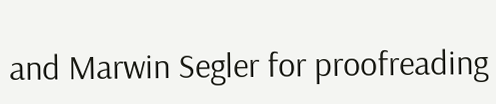and Marwin Segler for proofreading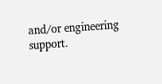and/or engineering support.